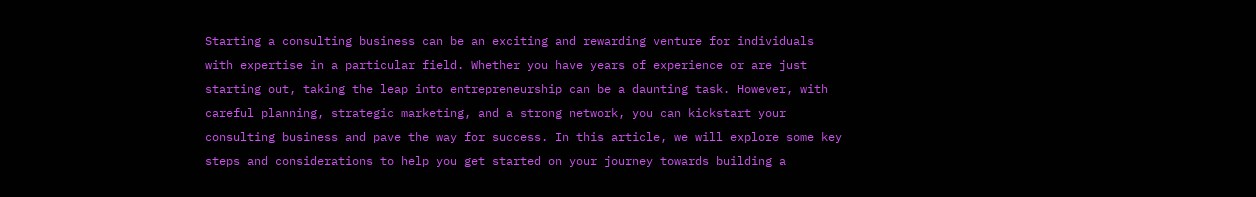Starting a consulting business can be an exciting and rewarding venture for individuals with expertise in a particular field. Whether you have years of experience or are just starting out, taking the leap into entrepreneurship can be a daunting task. However, with careful planning, strategic marketing, and a strong network, you can kickstart your consulting business and pave the way for success. In this article, we will explore some key steps and considerations to help you get started on your journey towards building a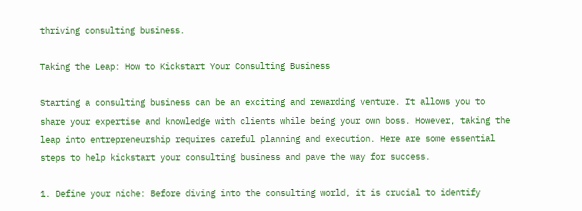thriving consulting business.

Taking the Leap: How to Kickstart Your Consulting Business

Starting a consulting business can be an exciting and rewarding venture. It allows you to share your expertise and knowledge with clients while being your own boss. However, taking the leap into entrepreneurship requires careful planning and execution. Here are some essential steps to help kickstart your consulting business and pave the way for success.

1. Define your niche: Before diving into the consulting world, it is crucial to identify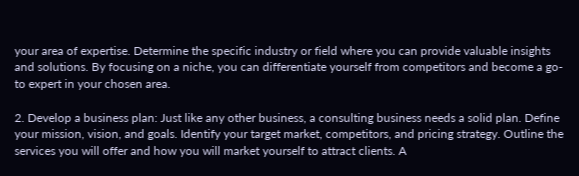your area of expertise. Determine the specific industry or field where you can provide valuable insights and solutions. By focusing on a niche, you can differentiate yourself from competitors and become a go-to expert in your chosen area.

2. Develop a business plan: Just like any other business, a consulting business needs a solid plan. Define your mission, vision, and goals. Identify your target market, competitors, and pricing strategy. Outline the services you will offer and how you will market yourself to attract clients. A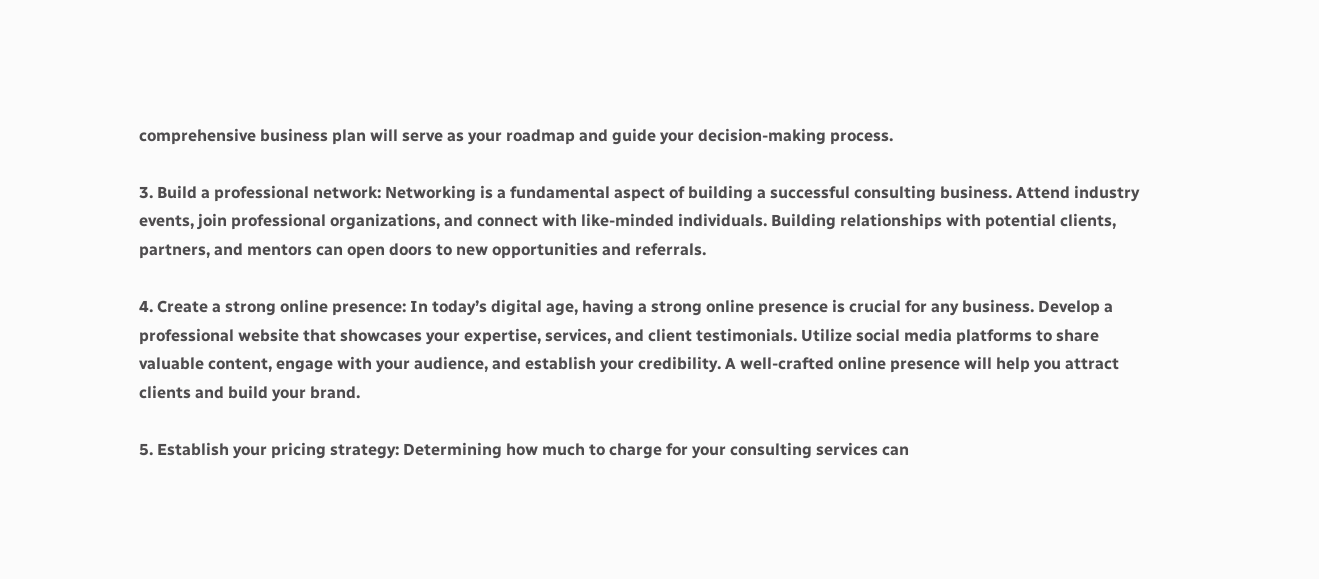comprehensive business plan will serve as your roadmap and guide your decision-making process.

3. Build a professional network: Networking is a fundamental aspect of building a successful consulting business. Attend industry events, join professional organizations, and connect with like-minded individuals. Building relationships with potential clients, partners, and mentors can open doors to new opportunities and referrals.

4. Create a strong online presence: In today’s digital age, having a strong online presence is crucial for any business. Develop a professional website that showcases your expertise, services, and client testimonials. Utilize social media platforms to share valuable content, engage with your audience, and establish your credibility. A well-crafted online presence will help you attract clients and build your brand.

5. Establish your pricing strategy: Determining how much to charge for your consulting services can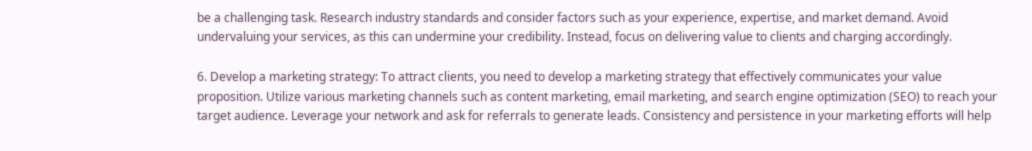be a challenging task. Research industry standards and consider factors such as your experience, expertise, and market demand. Avoid undervaluing your services, as this can undermine your credibility. Instead, focus on delivering value to clients and charging accordingly.

6. Develop a marketing strategy: To attract clients, you need to develop a marketing strategy that effectively communicates your value proposition. Utilize various marketing channels such as content marketing, email marketing, and search engine optimization (SEO) to reach your target audience. Leverage your network and ask for referrals to generate leads. Consistency and persistence in your marketing efforts will help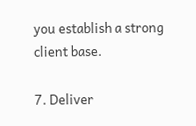you establish a strong client base.

7. Deliver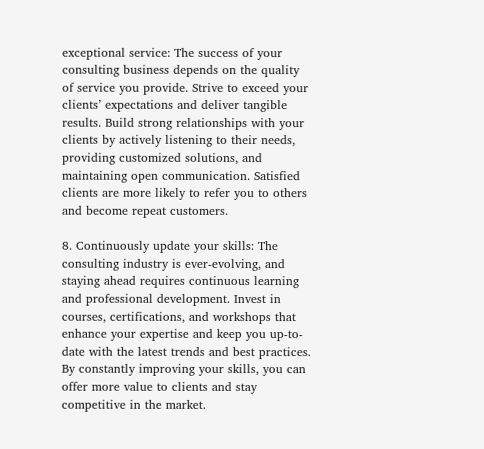exceptional service: The success of your consulting business depends on the quality of service you provide. Strive to exceed your clients’ expectations and deliver tangible results. Build strong relationships with your clients by actively listening to their needs, providing customized solutions, and maintaining open communication. Satisfied clients are more likely to refer you to others and become repeat customers.

8. Continuously update your skills: The consulting industry is ever-evolving, and staying ahead requires continuous learning and professional development. Invest in courses, certifications, and workshops that enhance your expertise and keep you up-to-date with the latest trends and best practices. By constantly improving your skills, you can offer more value to clients and stay competitive in the market.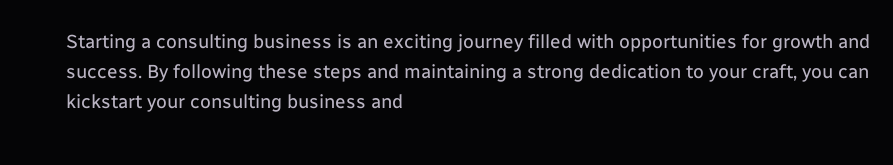Starting a consulting business is an exciting journey filled with opportunities for growth and success. By following these steps and maintaining a strong dedication to your craft, you can kickstart your consulting business and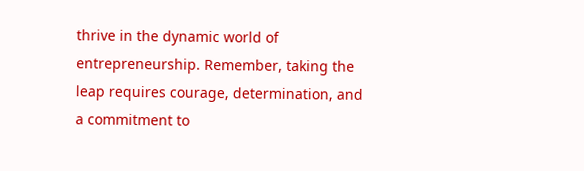thrive in the dynamic world of entrepreneurship. Remember, taking the leap requires courage, determination, and a commitment to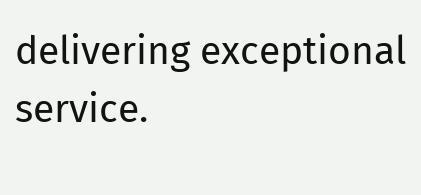delivering exceptional service.